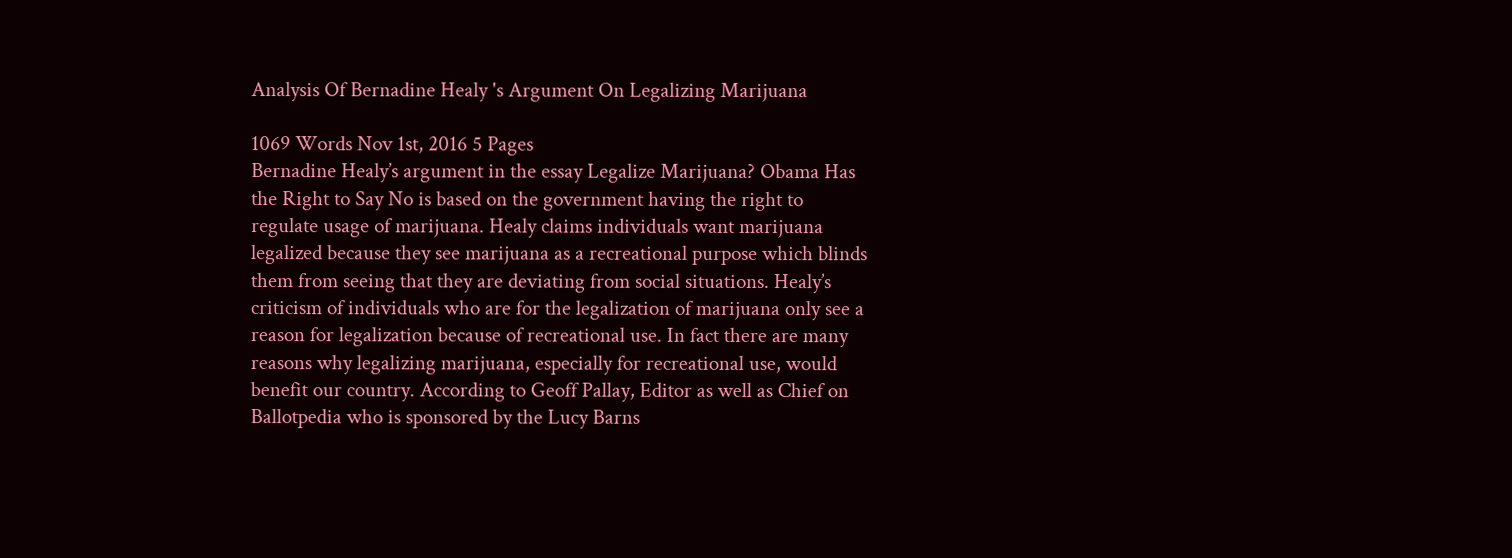Analysis Of Bernadine Healy 's Argument On Legalizing Marijuana

1069 Words Nov 1st, 2016 5 Pages
Bernadine Healy’s argument in the essay Legalize Marijuana? Obama Has the Right to Say No is based on the government having the right to regulate usage of marijuana. Healy claims individuals want marijuana legalized because they see marijuana as a recreational purpose which blinds them from seeing that they are deviating from social situations. Healy’s criticism of individuals who are for the legalization of marijuana only see a reason for legalization because of recreational use. In fact there are many reasons why legalizing marijuana, especially for recreational use, would benefit our country. According to Geoff Pallay, Editor as well as Chief on Ballotpedia who is sponsored by the Lucy Barns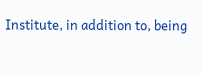Institute, in addition to, being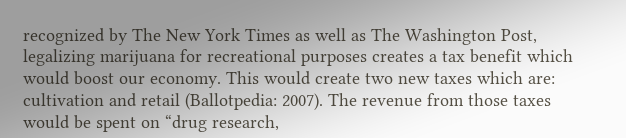recognized by The New York Times as well as The Washington Post, legalizing marijuana for recreational purposes creates a tax benefit which would boost our economy. This would create two new taxes which are: cultivation and retail (Ballotpedia: 2007). The revenue from those taxes would be spent on “drug research,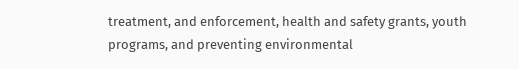treatment, and enforcement, health and safety grants, youth programs, and preventing environmental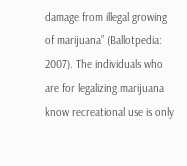damage from illegal growing of marijuana” (Ballotpedia: 2007). The individuals who are for legalizing marijuana know recreational use is only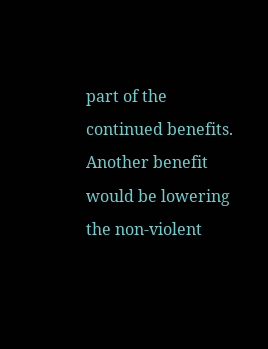part of the continued benefits. Another benefit would be lowering the non-violent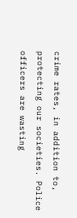crime rates, in addition to, protecting our societies. Police officers are wasting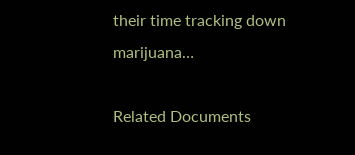their time tracking down marijuana…

Related Documents